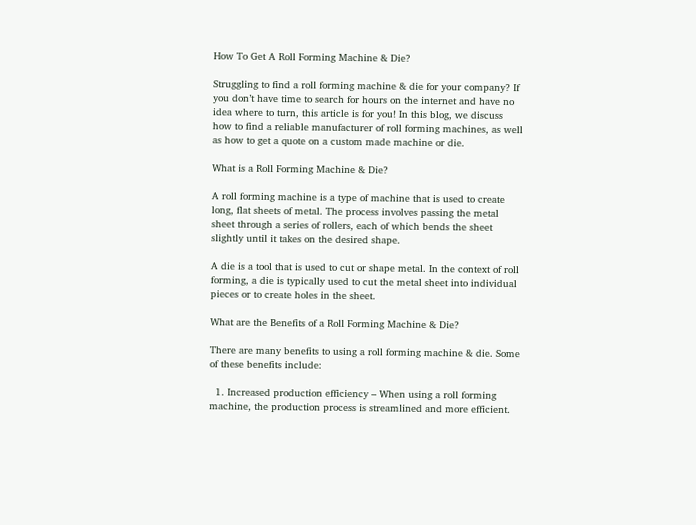How To Get A Roll Forming Machine & Die?

Struggling to find a roll forming machine & die for your company? If you don’t have time to search for hours on the internet and have no idea where to turn, this article is for you! In this blog, we discuss how to find a reliable manufacturer of roll forming machines, as well as how to get a quote on a custom made machine or die.

What is a Roll Forming Machine & Die?

A roll forming machine is a type of machine that is used to create long, flat sheets of metal. The process involves passing the metal sheet through a series of rollers, each of which bends the sheet slightly until it takes on the desired shape.

A die is a tool that is used to cut or shape metal. In the context of roll forming, a die is typically used to cut the metal sheet into individual pieces or to create holes in the sheet.

What are the Benefits of a Roll Forming Machine & Die?

There are many benefits to using a roll forming machine & die. Some of these benefits include:

  1. Increased production efficiency – When using a roll forming machine, the production process is streamlined and more efficient.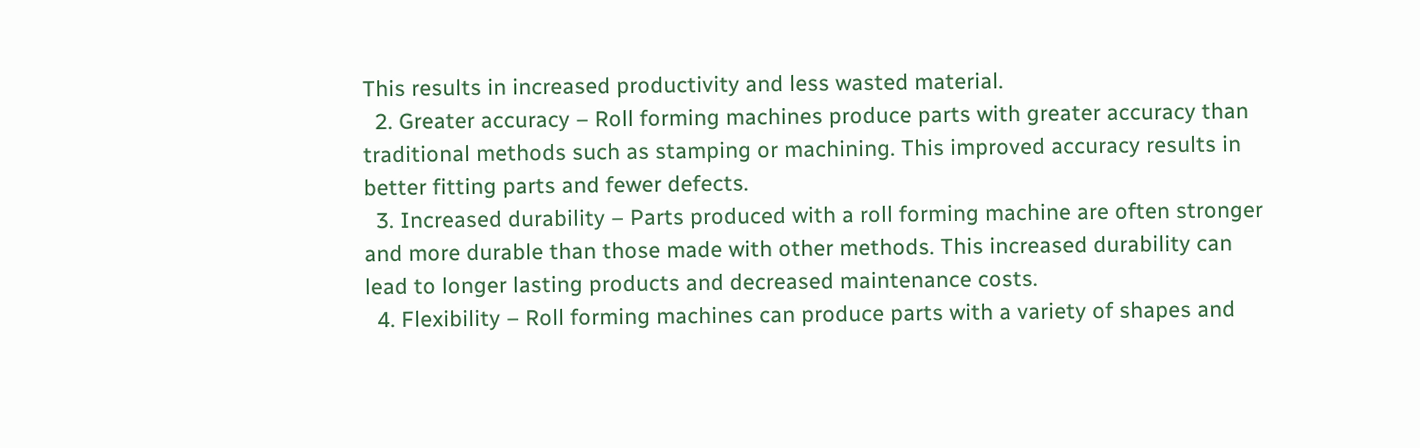This results in increased productivity and less wasted material.
  2. Greater accuracy – Roll forming machines produce parts with greater accuracy than traditional methods such as stamping or machining. This improved accuracy results in better fitting parts and fewer defects.
  3. Increased durability – Parts produced with a roll forming machine are often stronger and more durable than those made with other methods. This increased durability can lead to longer lasting products and decreased maintenance costs.
  4. Flexibility – Roll forming machines can produce parts with a variety of shapes and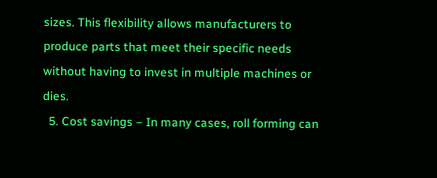sizes. This flexibility allows manufacturers to produce parts that meet their specific needs without having to invest in multiple machines or dies.
  5. Cost savings – In many cases, roll forming can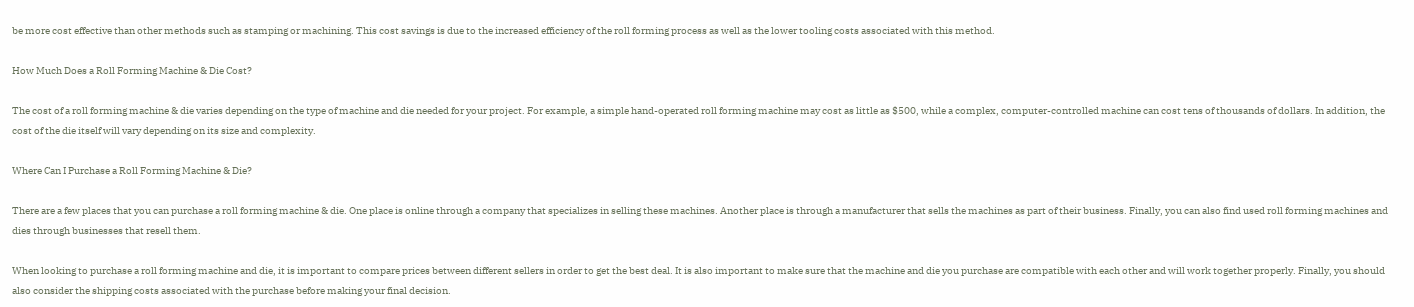be more cost effective than other methods such as stamping or machining. This cost savings is due to the increased efficiency of the roll forming process as well as the lower tooling costs associated with this method.

How Much Does a Roll Forming Machine & Die Cost?

The cost of a roll forming machine & die varies depending on the type of machine and die needed for your project. For example, a simple hand-operated roll forming machine may cost as little as $500, while a complex, computer-controlled machine can cost tens of thousands of dollars. In addition, the cost of the die itself will vary depending on its size and complexity.

Where Can I Purchase a Roll Forming Machine & Die?

There are a few places that you can purchase a roll forming machine & die. One place is online through a company that specializes in selling these machines. Another place is through a manufacturer that sells the machines as part of their business. Finally, you can also find used roll forming machines and dies through businesses that resell them.

When looking to purchase a roll forming machine and die, it is important to compare prices between different sellers in order to get the best deal. It is also important to make sure that the machine and die you purchase are compatible with each other and will work together properly. Finally, you should also consider the shipping costs associated with the purchase before making your final decision.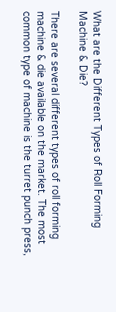What are the Different Types of Roll Forming Machine & Die?

There are several different types of roll forming machine & die available on the market. The most common type of machine is the turret punch press,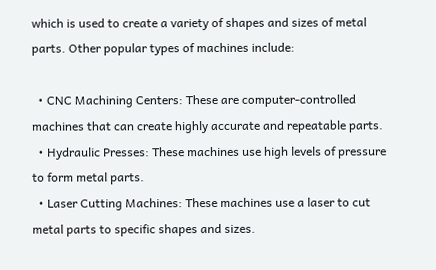which is used to create a variety of shapes and sizes of metal parts. Other popular types of machines include:

  • CNC Machining Centers: These are computer-controlled machines that can create highly accurate and repeatable parts.
  • Hydraulic Presses: These machines use high levels of pressure to form metal parts.
  • Laser Cutting Machines: These machines use a laser to cut metal parts to specific shapes and sizes.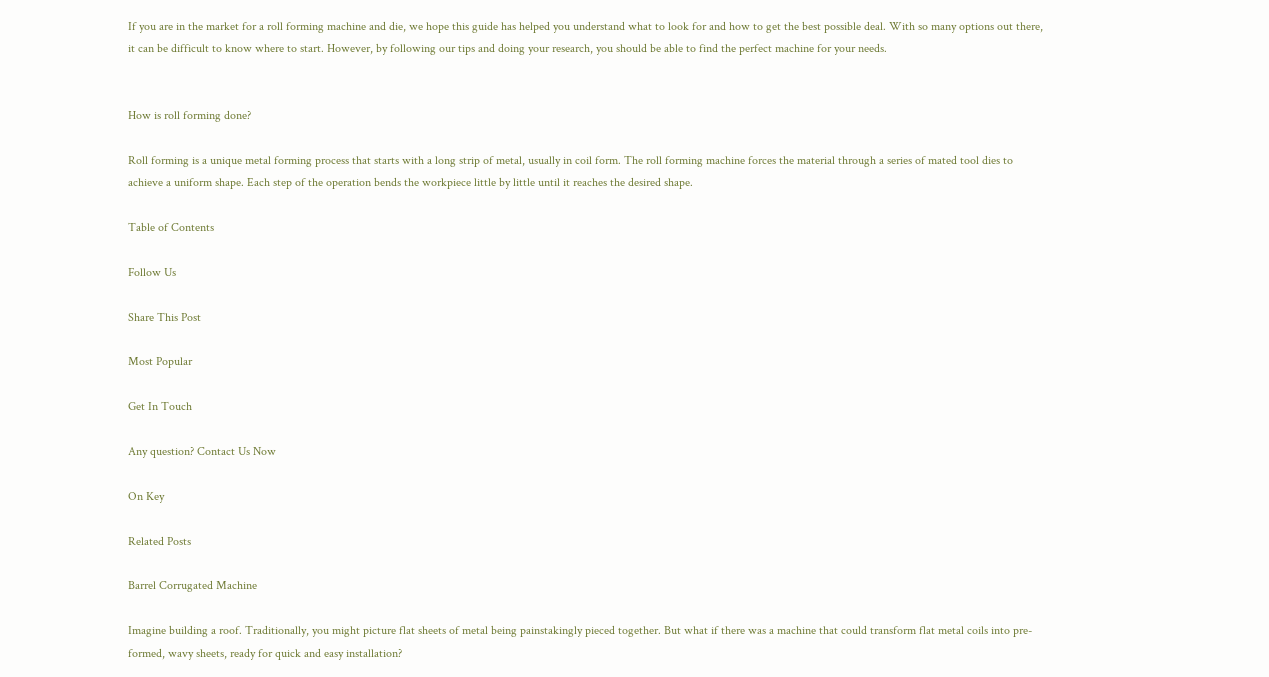If you are in the market for a roll forming machine and die, we hope this guide has helped you understand what to look for and how to get the best possible deal. With so many options out there, it can be difficult to know where to start. However, by following our tips and doing your research, you should be able to find the perfect machine for your needs.


How is roll forming done?

Roll forming is a unique metal forming process that starts with a long strip of metal, usually in coil form. The roll forming machine forces the material through a series of mated tool dies to achieve a uniform shape. Each step of the operation bends the workpiece little by little until it reaches the desired shape.

Table of Contents

Follow Us

Share This Post

Most Popular

Get In Touch

Any question? Contact Us Now

On Key

Related Posts

Barrel Corrugated Machine

Imagine building a roof. Traditionally, you might picture flat sheets of metal being painstakingly pieced together. But what if there was a machine that could transform flat metal coils into pre-formed, wavy sheets, ready for quick and easy installation?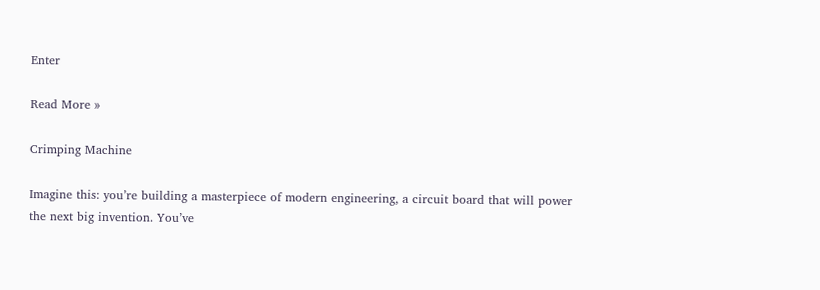Enter

Read More »

Crimping Machine

Imagine this: you’re building a masterpiece of modern engineering, a circuit board that will power the next big invention. You’ve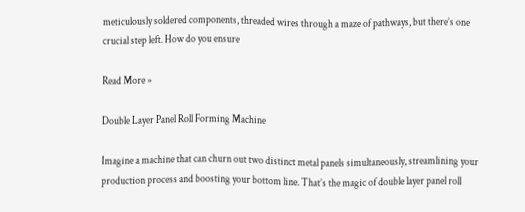meticulously soldered components, threaded wires through a maze of pathways, but there’s one crucial step left. How do you ensure

Read More »

Double Layer Panel Roll Forming Machine

Imagine a machine that can churn out two distinct metal panels simultaneously, streamlining your production process and boosting your bottom line. That’s the magic of double layer panel roll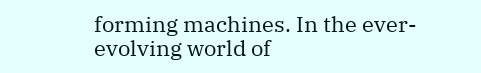forming machines. In the ever-evolving world of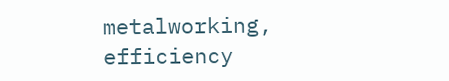metalworking, efficiency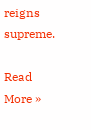reigns supreme.

Read More »